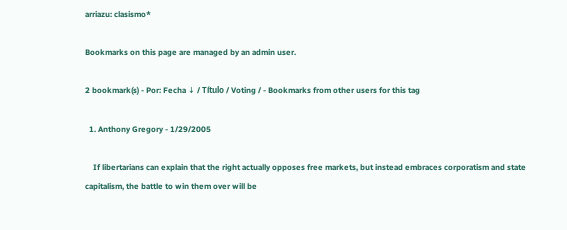arriazu: clasismo*

Bookmarks on this page are managed by an admin user.

2 bookmark(s) - Por: Fecha ↓ / Título / Voting / - Bookmarks from other users for this tag

  1. Anthony Gregory - 1/29/2005

    If libertarians can explain that the right actually opposes free markets, but instead embraces corporatism and state capitalism, the battle to win them over will be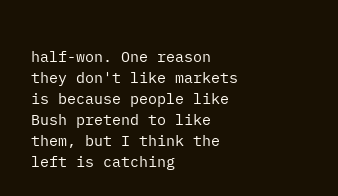half-won. One reason they don't like markets is because people like Bush pretend to like them, but I think the left is catching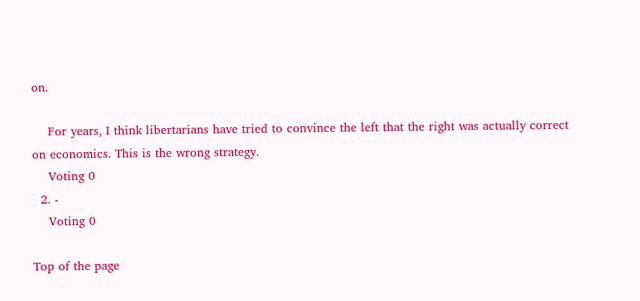on.

    For years, I think libertarians have tried to convince the left that the right was actually correct on economics. This is the wrong strategy.
    Voting 0
  2. -
    Voting 0

Top of the page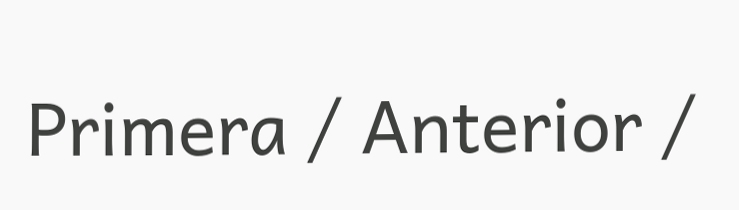Primera / Anterior /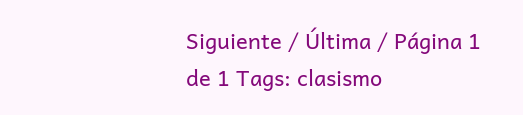Siguiente / Última / Página 1 de 1 Tags: clasismo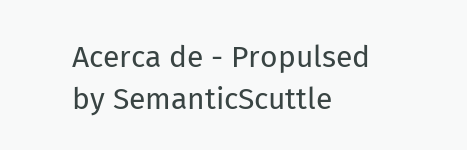Acerca de - Propulsed by SemanticScuttle